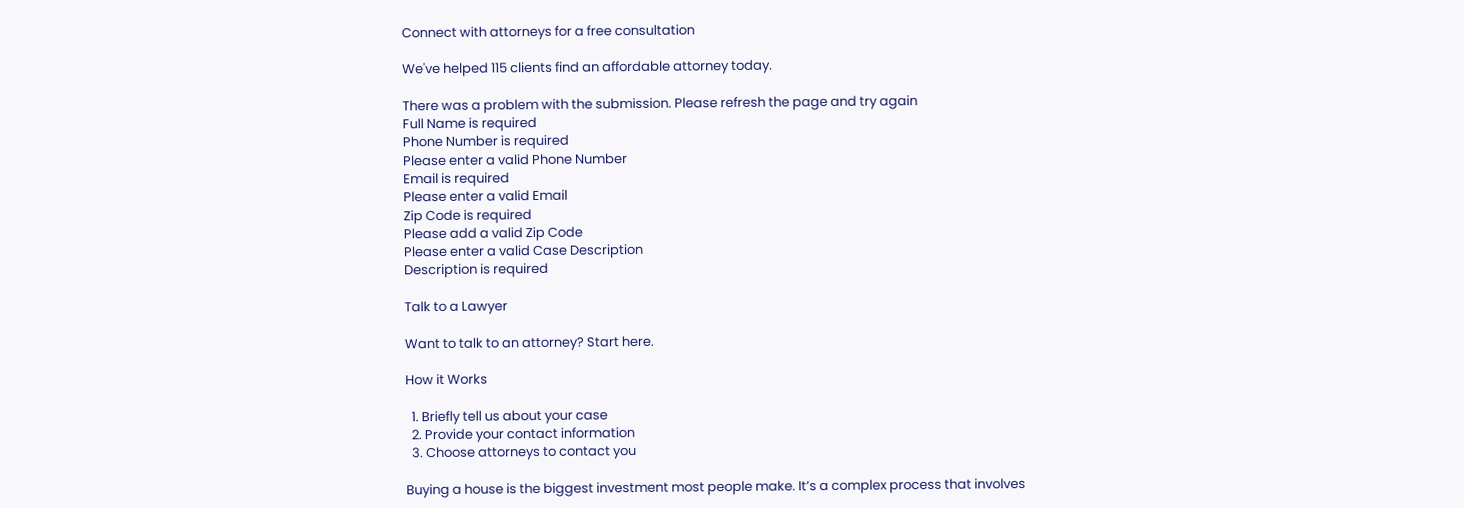Connect with attorneys for a free consultation

We've helped 115 clients find an affordable attorney today.

There was a problem with the submission. Please refresh the page and try again
Full Name is required
Phone Number is required
Please enter a valid Phone Number
Email is required
Please enter a valid Email
Zip Code is required
Please add a valid Zip Code
Please enter a valid Case Description
Description is required

Talk to a Lawyer

Want to talk to an attorney? Start here.

How it Works

  1. Briefly tell us about your case
  2. Provide your contact information
  3. Choose attorneys to contact you

Buying a house is the biggest investment most people make. It’s a complex process that involves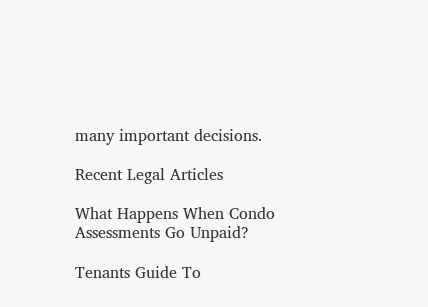many important decisions.

Recent Legal Articles

What Happens When Condo Assessments Go Unpaid?

Tenants Guide To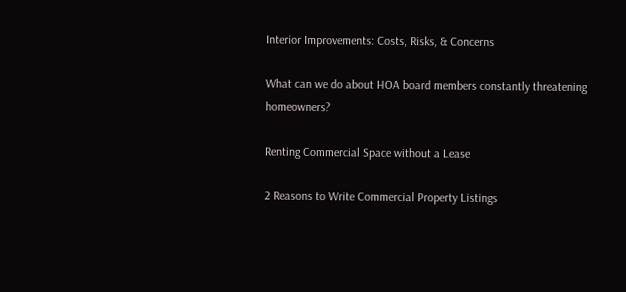Interior Improvements: Costs, Risks, & Concerns

What can we do about HOA board members constantly threatening homeowners?

Renting Commercial Space without a Lease

2 Reasons to Write Commercial Property Listings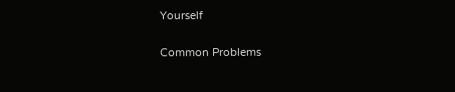Yourself

Common Problems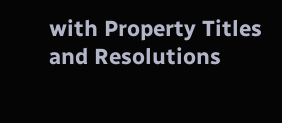with Property Titles and Resolutions